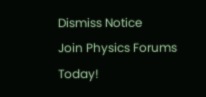Dismiss Notice
Join Physics Forums Today!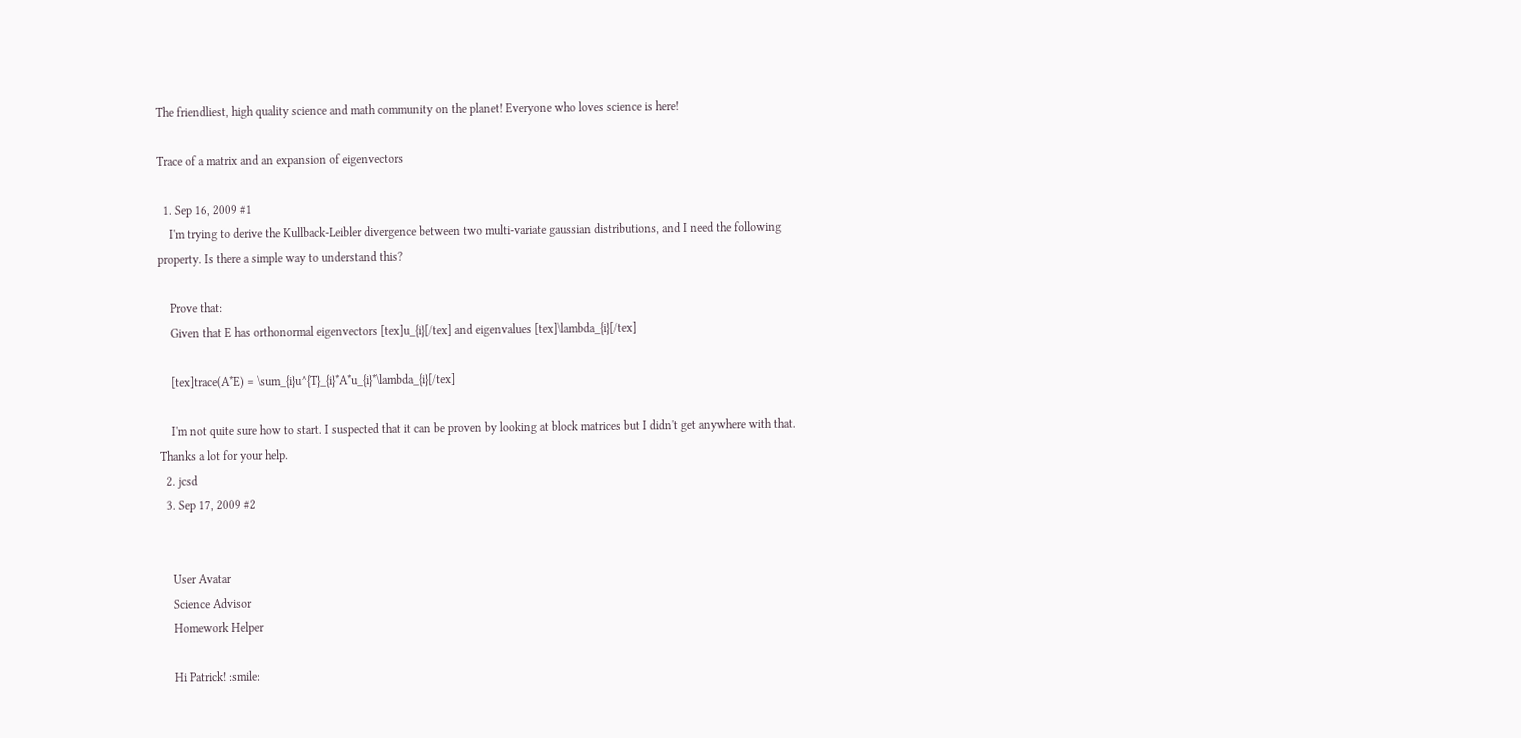The friendliest, high quality science and math community on the planet! Everyone who loves science is here!

Trace of a matrix and an expansion of eigenvectors

  1. Sep 16, 2009 #1
    I'm trying to derive the Kullback-Leibler divergence between two multi-variate gaussian distributions, and I need the following property. Is there a simple way to understand this?

    Prove that:
    Given that E has orthonormal eigenvectors [tex]u_{i}[/tex] and eigenvalues [tex]\lambda_{i}[/tex]

    [tex]trace(A*E) = \sum_{i}u^{T}_{i}*A*u_{i}*\lambda_{i}[/tex]

    I'm not quite sure how to start. I suspected that it can be proven by looking at block matrices but I didn't get anywhere with that. Thanks a lot for your help.
  2. jcsd
  3. Sep 17, 2009 #2


    User Avatar
    Science Advisor
    Homework Helper

    Hi Patrick! :smile: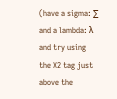(have a sigma: ∑ and a lambda: λ and try using the X2 tag just above the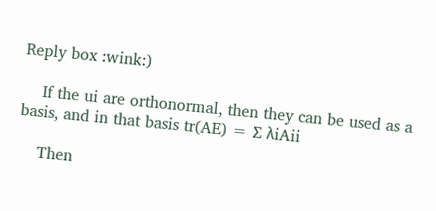Reply box :wink:)

    If the ui are orthonormal, then they can be used as a basis, and in that basis tr(AE) = ∑ λiAii

    Then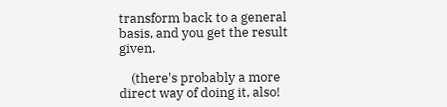transform back to a general basis, and you get the result given.

    (there's probably a more direct way of doing it, also!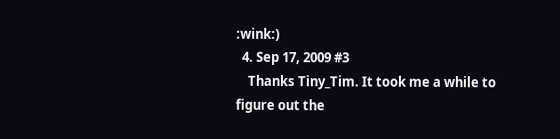:wink:)
  4. Sep 17, 2009 #3
    Thanks Tiny_Tim. It took me a while to figure out the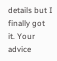details but I finally got it. Your advice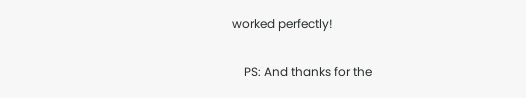worked perfectly!

    PS: And thanks for the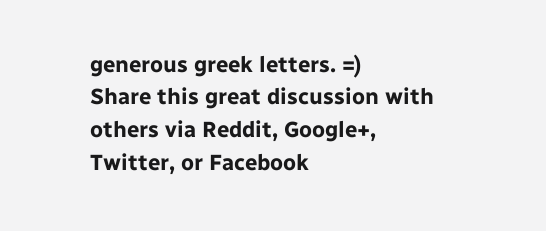generous greek letters. =)
Share this great discussion with others via Reddit, Google+, Twitter, or Facebook